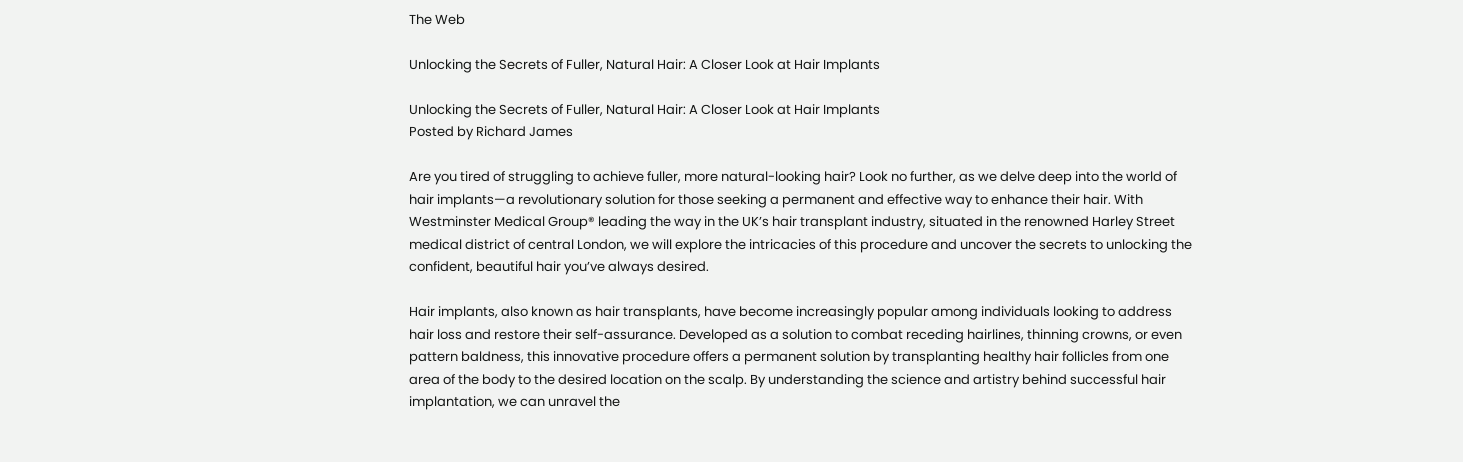The Web

Unlocking the Secrets of Fuller, Natural Hair: A Closer Look at Hair Implants

Unlocking the Secrets of Fuller, Natural Hair: A Closer Look at Hair Implants
Posted by Richard James

Are you tired of struggling to achieve fuller, more natural-looking hair? Look no further, as we delve deep into the world of hair implants—a revolutionary solution for those seeking a permanent and effective way to enhance their hair. With Westminster Medical Group® leading the way in the UK’s hair transplant industry, situated in the renowned Harley Street medical district of central London, we will explore the intricacies of this procedure and uncover the secrets to unlocking the confident, beautiful hair you’ve always desired.

Hair implants, also known as hair transplants, have become increasingly popular among individuals looking to address hair loss and restore their self-assurance. Developed as a solution to combat receding hairlines, thinning crowns, or even pattern baldness, this innovative procedure offers a permanent solution by transplanting healthy hair follicles from one area of the body to the desired location on the scalp. By understanding the science and artistry behind successful hair implantation, we can unravel the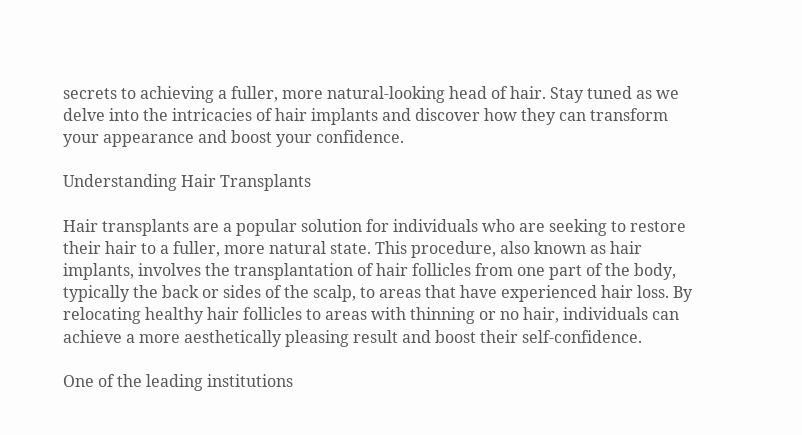secrets to achieving a fuller, more natural-looking head of hair. Stay tuned as we delve into the intricacies of hair implants and discover how they can transform your appearance and boost your confidence.

Understanding Hair Transplants

Hair transplants are a popular solution for individuals who are seeking to restore their hair to a fuller, more natural state. This procedure, also known as hair implants, involves the transplantation of hair follicles from one part of the body, typically the back or sides of the scalp, to areas that have experienced hair loss. By relocating healthy hair follicles to areas with thinning or no hair, individuals can achieve a more aesthetically pleasing result and boost their self-confidence.

One of the leading institutions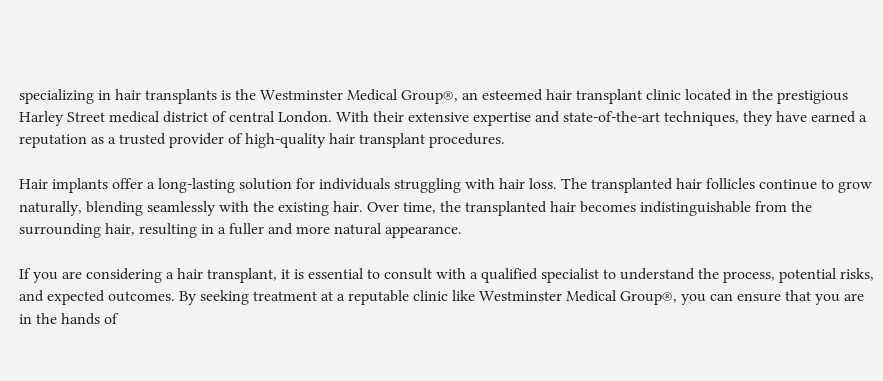specializing in hair transplants is the Westminster Medical Group®, an esteemed hair transplant clinic located in the prestigious Harley Street medical district of central London. With their extensive expertise and state-of-the-art techniques, they have earned a reputation as a trusted provider of high-quality hair transplant procedures.

Hair implants offer a long-lasting solution for individuals struggling with hair loss. The transplanted hair follicles continue to grow naturally, blending seamlessly with the existing hair. Over time, the transplanted hair becomes indistinguishable from the surrounding hair, resulting in a fuller and more natural appearance.

If you are considering a hair transplant, it is essential to consult with a qualified specialist to understand the process, potential risks, and expected outcomes. By seeking treatment at a reputable clinic like Westminster Medical Group®, you can ensure that you are in the hands of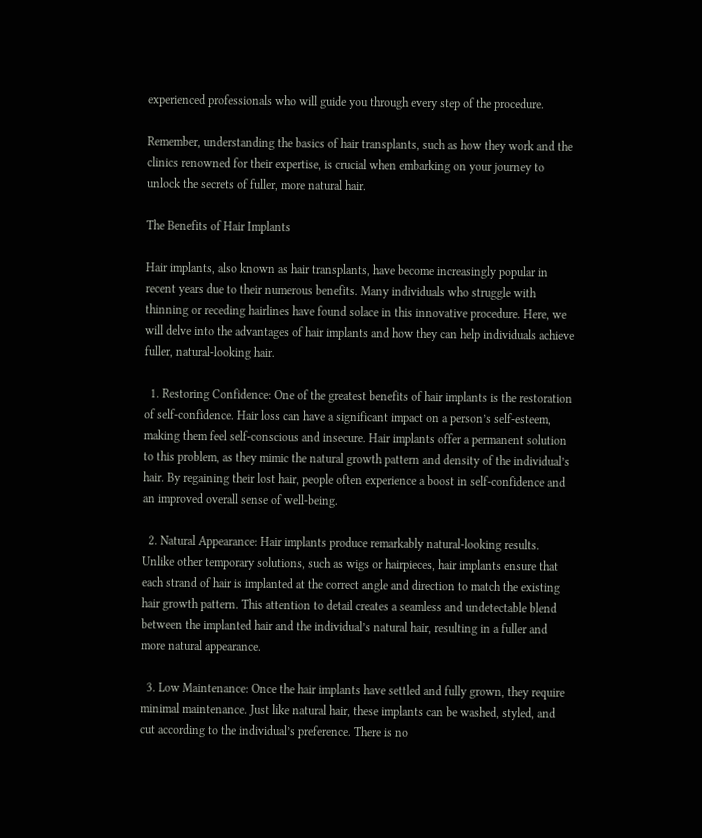experienced professionals who will guide you through every step of the procedure.

Remember, understanding the basics of hair transplants, such as how they work and the clinics renowned for their expertise, is crucial when embarking on your journey to unlock the secrets of fuller, more natural hair.

The Benefits of Hair Implants

Hair implants, also known as hair transplants, have become increasingly popular in recent years due to their numerous benefits. Many individuals who struggle with thinning or receding hairlines have found solace in this innovative procedure. Here, we will delve into the advantages of hair implants and how they can help individuals achieve fuller, natural-looking hair.

  1. Restoring Confidence: One of the greatest benefits of hair implants is the restoration of self-confidence. Hair loss can have a significant impact on a person’s self-esteem, making them feel self-conscious and insecure. Hair implants offer a permanent solution to this problem, as they mimic the natural growth pattern and density of the individual’s hair. By regaining their lost hair, people often experience a boost in self-confidence and an improved overall sense of well-being.

  2. Natural Appearance: Hair implants produce remarkably natural-looking results. Unlike other temporary solutions, such as wigs or hairpieces, hair implants ensure that each strand of hair is implanted at the correct angle and direction to match the existing hair growth pattern. This attention to detail creates a seamless and undetectable blend between the implanted hair and the individual’s natural hair, resulting in a fuller and more natural appearance.

  3. Low Maintenance: Once the hair implants have settled and fully grown, they require minimal maintenance. Just like natural hair, these implants can be washed, styled, and cut according to the individual’s preference. There is no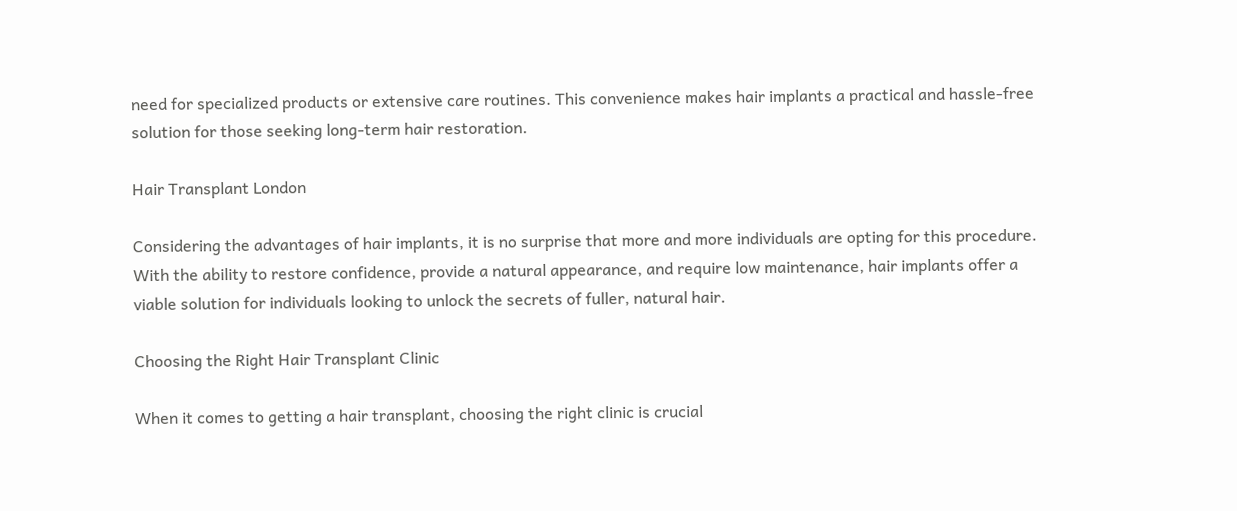need for specialized products or extensive care routines. This convenience makes hair implants a practical and hassle-free solution for those seeking long-term hair restoration.

Hair Transplant London

Considering the advantages of hair implants, it is no surprise that more and more individuals are opting for this procedure. With the ability to restore confidence, provide a natural appearance, and require low maintenance, hair implants offer a viable solution for individuals looking to unlock the secrets of fuller, natural hair.

Choosing the Right Hair Transplant Clinic

When it comes to getting a hair transplant, choosing the right clinic is crucial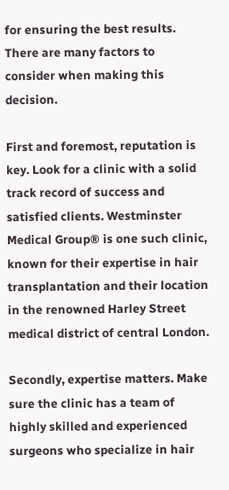for ensuring the best results. There are many factors to consider when making this decision.

First and foremost, reputation is key. Look for a clinic with a solid track record of success and satisfied clients. Westminster Medical Group® is one such clinic, known for their expertise in hair transplantation and their location in the renowned Harley Street medical district of central London.

Secondly, expertise matters. Make sure the clinic has a team of highly skilled and experienced surgeons who specialize in hair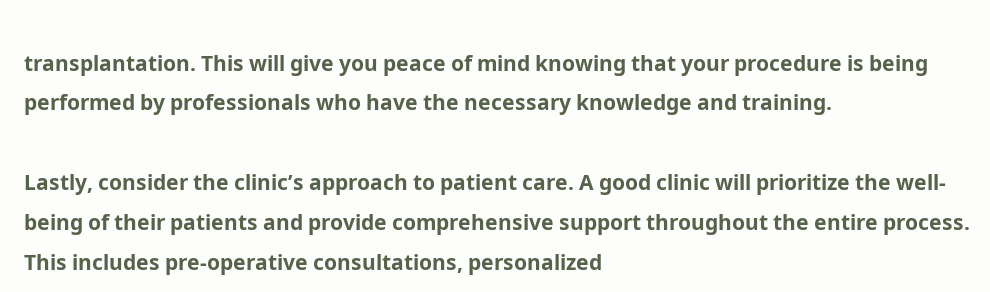transplantation. This will give you peace of mind knowing that your procedure is being performed by professionals who have the necessary knowledge and training.

Lastly, consider the clinic’s approach to patient care. A good clinic will prioritize the well-being of their patients and provide comprehensive support throughout the entire process. This includes pre-operative consultations, personalized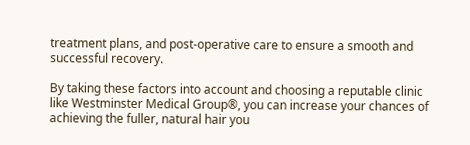treatment plans, and post-operative care to ensure a smooth and successful recovery.

By taking these factors into account and choosing a reputable clinic like Westminster Medical Group®, you can increase your chances of achieving the fuller, natural hair you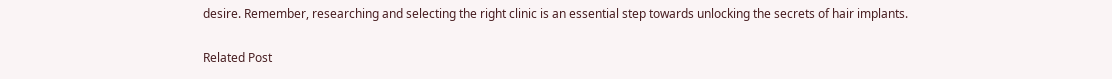desire. Remember, researching and selecting the right clinic is an essential step towards unlocking the secrets of hair implants.

Related Post